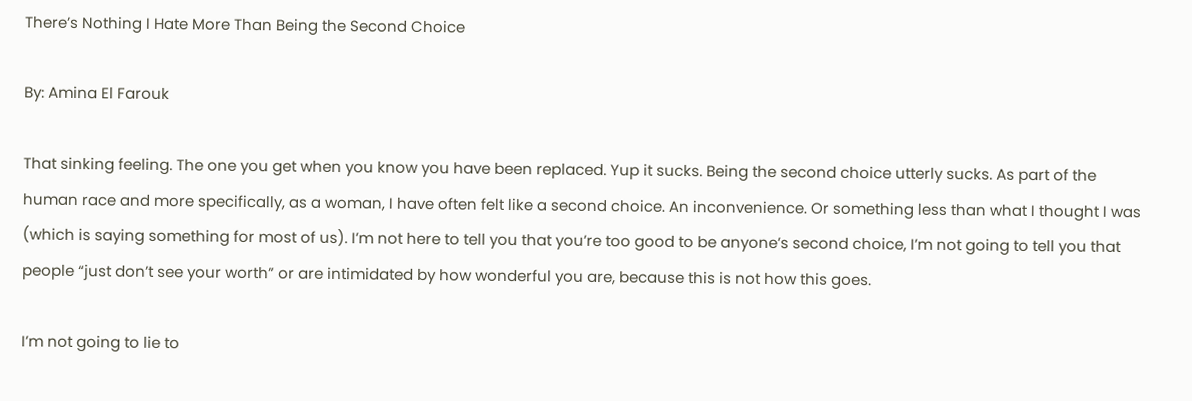There’s Nothing I Hate More Than Being the Second Choice

By: Amina El Farouk

That sinking feeling. The one you get when you know you have been replaced. Yup it sucks. Being the second choice utterly sucks. As part of the human race and more specifically, as a woman, I have often felt like a second choice. An inconvenience. Or something less than what I thought I was (which is saying something for most of us). I’m not here to tell you that you’re too good to be anyone’s second choice, I’m not going to tell you that people “just don’t see your worth” or are intimidated by how wonderful you are, because this is not how this goes.

I’m not going to lie to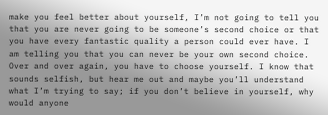make you feel better about yourself, I’m not going to tell you that you are never going to be someone’s second choice or that you have every fantastic quality a person could ever have. I am telling you that you can never be your own second choice. Over and over again, you have to choose yourself. I know that sounds selfish, but hear me out and maybe you’ll understand what I’m trying to say; if you don’t believe in yourself, why would anyone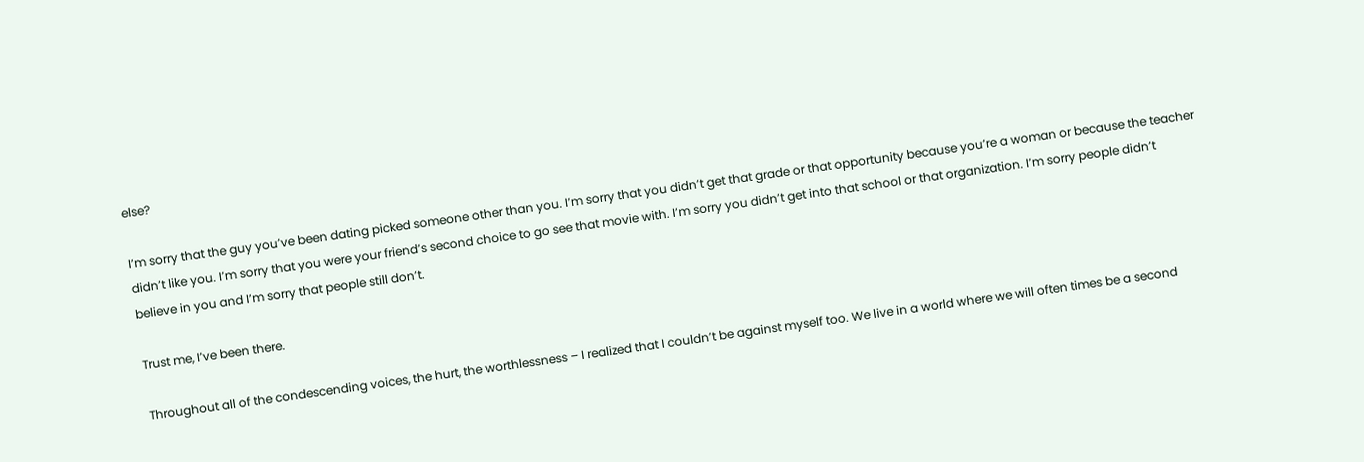else?

I’m sorry that the guy you’ve been dating picked someone other than you. I’m sorry that you didn’t get that grade or that opportunity because you’re a woman or because the teacher didn’t like you. I’m sorry that you were your friend’s second choice to go see that movie with. I’m sorry you didn’t get into that school or that organization. I’m sorry people didn’t believe in you and I’m sorry that people still don’t.

Trust me, I’ve been there.

Throughout all of the condescending voices, the hurt, the worthlessness – I realized that I couldn’t be against myself too. We live in a world where we will often times be a second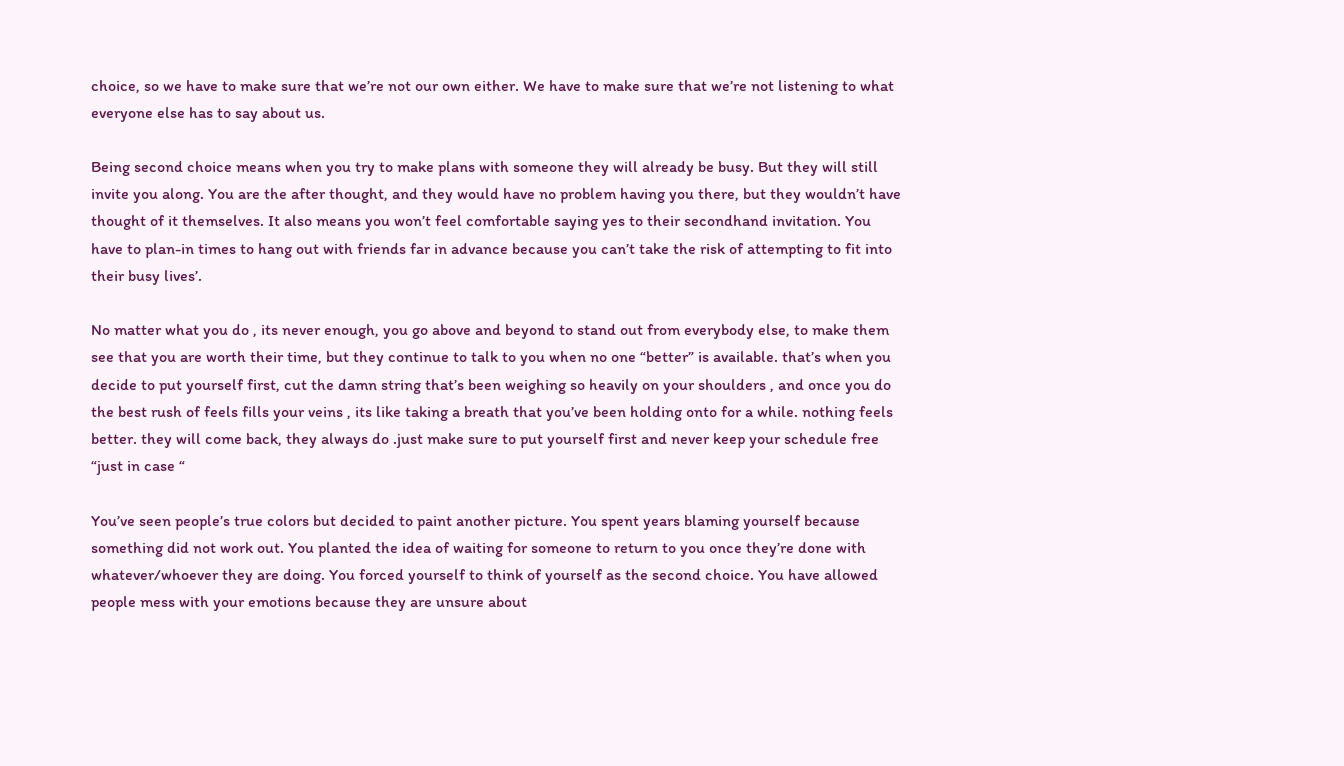choice, so we have to make sure that we’re not our own either. We have to make sure that we’re not listening to what everyone else has to say about us.

Being second choice means when you try to make plans with someone they will already be busy. But they will still invite you along. You are the after thought, and they would have no problem having you there, but they wouldn’t have thought of it themselves. It also means you won’t feel comfortable saying yes to their secondhand invitation. You have to plan-in times to hang out with friends far in advance because you can’t take the risk of attempting to fit into their busy lives’.

No matter what you do , its never enough, you go above and beyond to stand out from everybody else, to make them see that you are worth their time, but they continue to talk to you when no one “better” is available. that’s when you decide to put yourself first, cut the damn string that’s been weighing so heavily on your shoulders , and once you do the best rush of feels fills your veins , its like taking a breath that you’ve been holding onto for a while. nothing feels better. they will come back, they always do .just make sure to put yourself first and never keep your schedule free “just in case “

You’ve seen people’s true colors but decided to paint another picture. You spent years blaming yourself because something did not work out. You planted the idea of waiting for someone to return to you once they’re done with whatever/whoever they are doing. You forced yourself to think of yourself as the second choice. You have allowed people mess with your emotions because they are unsure about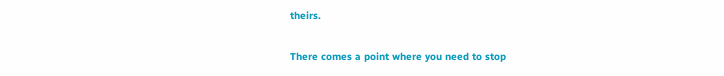theirs.

There comes a point where you need to stop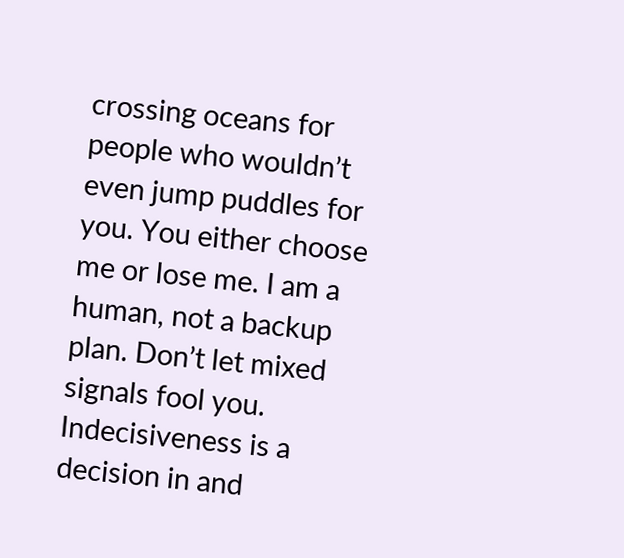crossing oceans for people who wouldn’t even jump puddles for you. You either choose me or lose me. I am a human, not a backup plan. Don’t let mixed signals fool you. Indecisiveness is a decision in and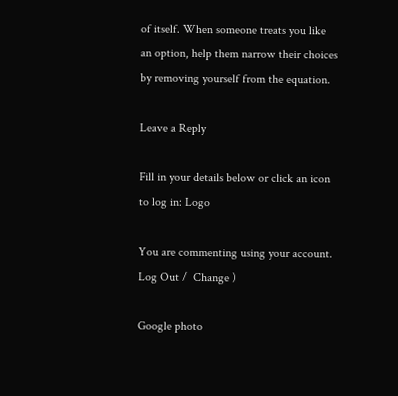of itself. When someone treats you like an option, help them narrow their choices by removing yourself from the equation.

Leave a Reply

Fill in your details below or click an icon to log in: Logo

You are commenting using your account. Log Out /  Change )

Google photo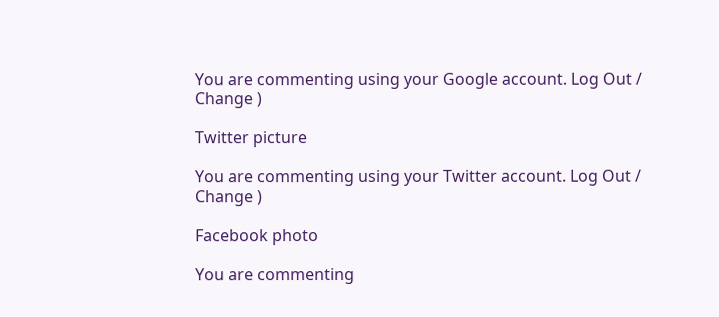You are commenting using your Google account. Log Out /  Change )

Twitter picture

You are commenting using your Twitter account. Log Out /  Change )

Facebook photo

You are commenting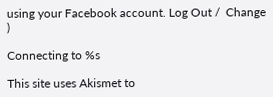using your Facebook account. Log Out /  Change )

Connecting to %s

This site uses Akismet to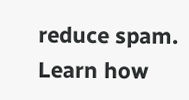reduce spam. Learn how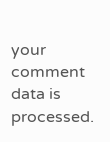your comment data is processed.